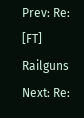Prev: Re: [FT] Railguns Next: Re: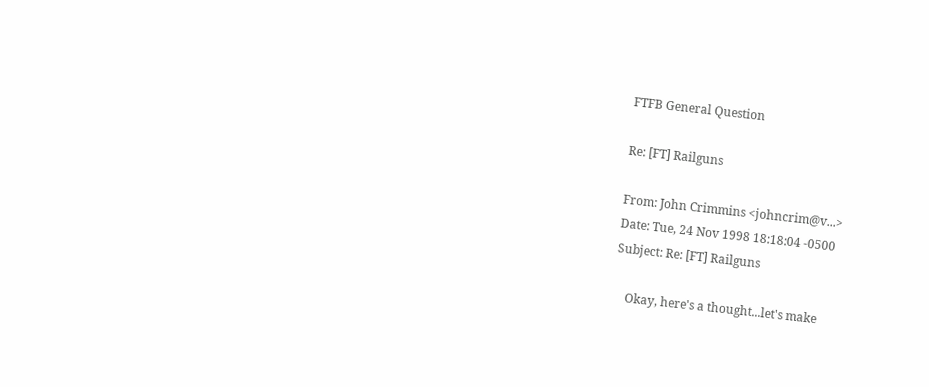FTFB General Question

Re: [FT] Railguns

From: John Crimmins <johncrim@v...>
Date: Tue, 24 Nov 1998 18:18:04 -0500
Subject: Re: [FT] Railguns

    Okay, here's a thought...let's make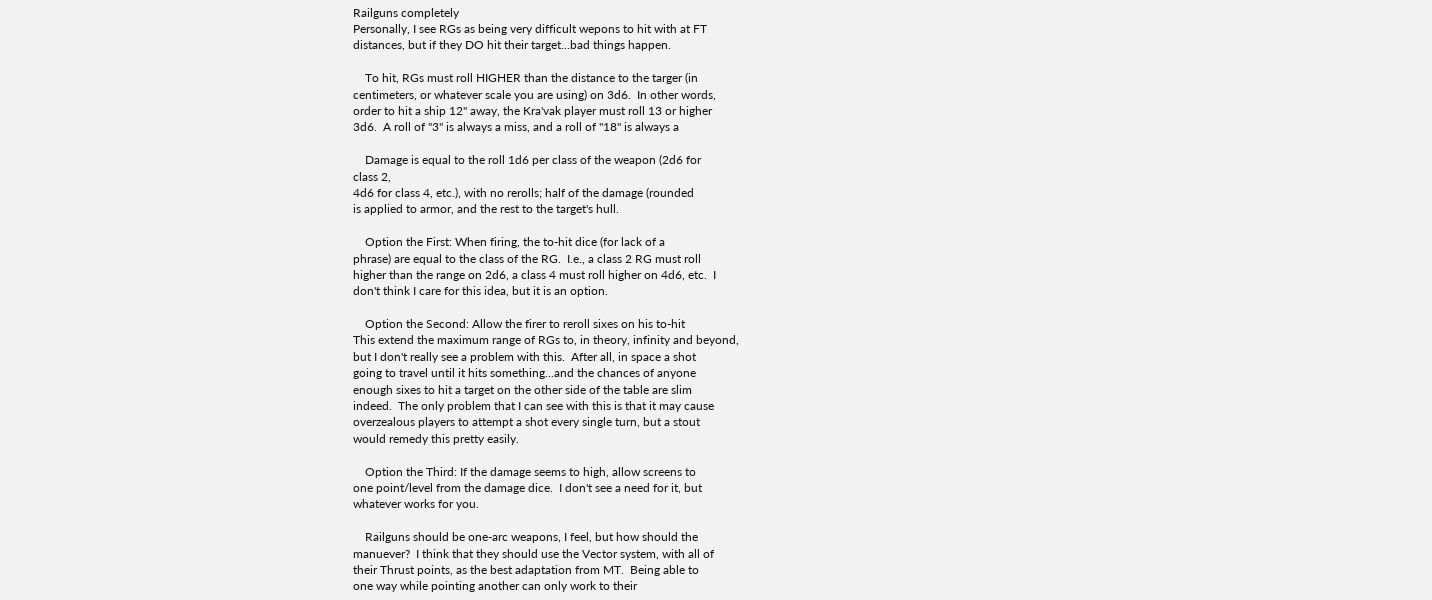Railguns completely
Personally, I see RGs as being very difficult wepons to hit with at FT
distances, but if they DO hit their target...bad things happen.

    To hit, RGs must roll HIGHER than the distance to the targer (in
centimeters, or whatever scale you are using) on 3d6.  In other words,
order to hit a ship 12" away, the Kra'vak player must roll 13 or higher
3d6.  A roll of "3" is always a miss, and a roll of "18" is always a

    Damage is equal to the roll 1d6 per class of the weapon (2d6 for
class 2,
4d6 for class 4, etc.), with no rerolls; half of the damage (rounded
is applied to armor, and the rest to the target's hull.

    Option the First: When firing, the to-hit dice (for lack of a
phrase) are equal to the class of the RG.  I.e., a class 2 RG must roll
higher than the range on 2d6, a class 4 must roll higher on 4d6, etc.  I
don't think I care for this idea, but it is an option.

    Option the Second: Allow the firer to reroll sixes on his to-hit
This extend the maximum range of RGs to, in theory, infinity and beyond,
but I don't really see a problem with this.  After all, in space a shot
going to travel until it hits something...and the chances of anyone
enough sixes to hit a target on the other side of the table are slim
indeed.  The only problem that I can see with this is that it may cause
overzealous players to attempt a shot every single turn, but a stout
would remedy this pretty easily.

    Option the Third: If the damage seems to high, allow screens to
one point/level from the damage dice.  I don't see a need for it, but
whatever works for you.

    Railguns should be one-arc weapons, I feel, but how should the
manuever?  I think that they should use the Vector system, with all of
their Thrust points, as the best adaptation from MT.  Being able to
one way while pointing another can only work to their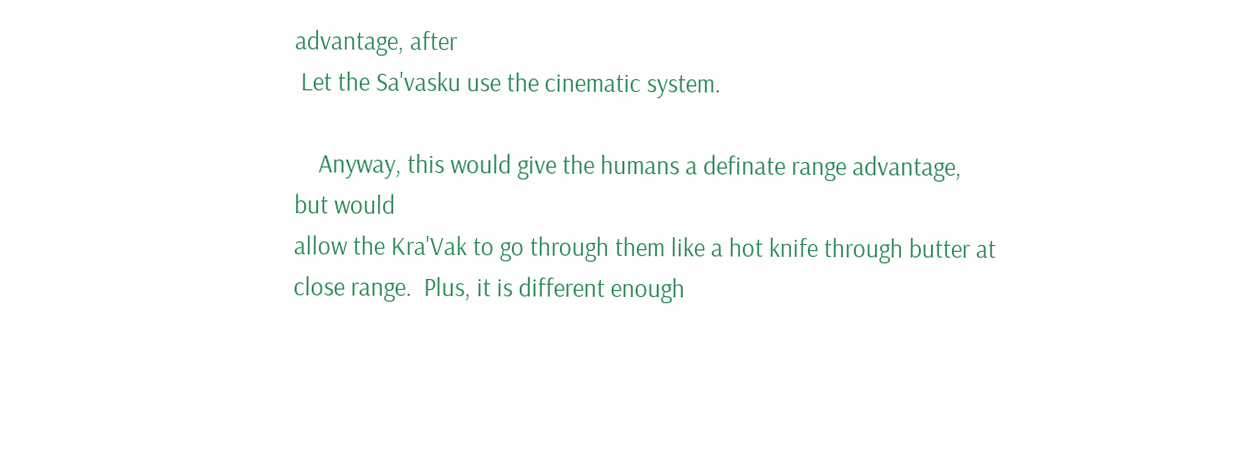advantage, after
 Let the Sa'vasku use the cinematic system.

    Anyway, this would give the humans a definate range advantage,
but would
allow the Kra'Vak to go through them like a hot knife through butter at
close range.  Plus, it is different enough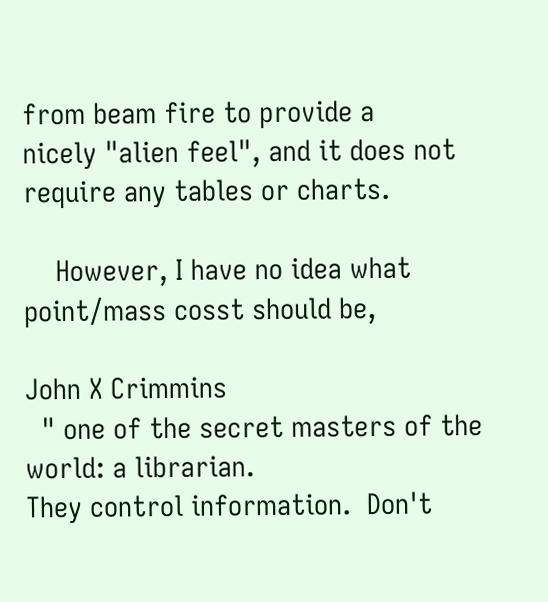from beam fire to provide a
nicely "alien feel", and it does not require any tables or charts.

    However, I have no idea what point/mass cosst should be,

John X Crimmins
  " one of the secret masters of the world: a librarian.
They control information.  Don't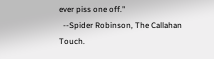ever piss one off."
  --Spider Robinson, The Callahan Touch.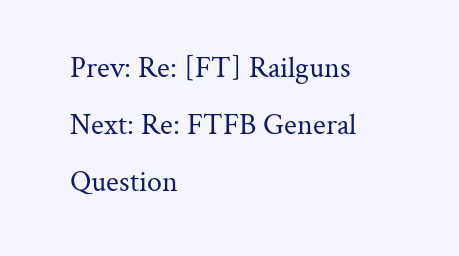Prev: Re: [FT] Railguns Next: Re: FTFB General Question